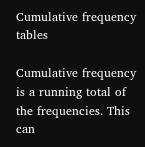Cumulative frequency tables

Cumulative frequency is a running total of the frequencies. This can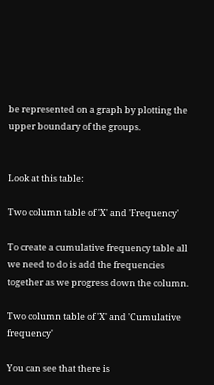be represented on a graph by plotting the upper boundary of the groups.


Look at this table:

Two column table of 'X' and 'Frequency'

To create a cumulative frequency table all we need to do is add the frequencies together as we progress down the column.

Two column table of 'X' and 'Cumulative frequency'

You can see that there is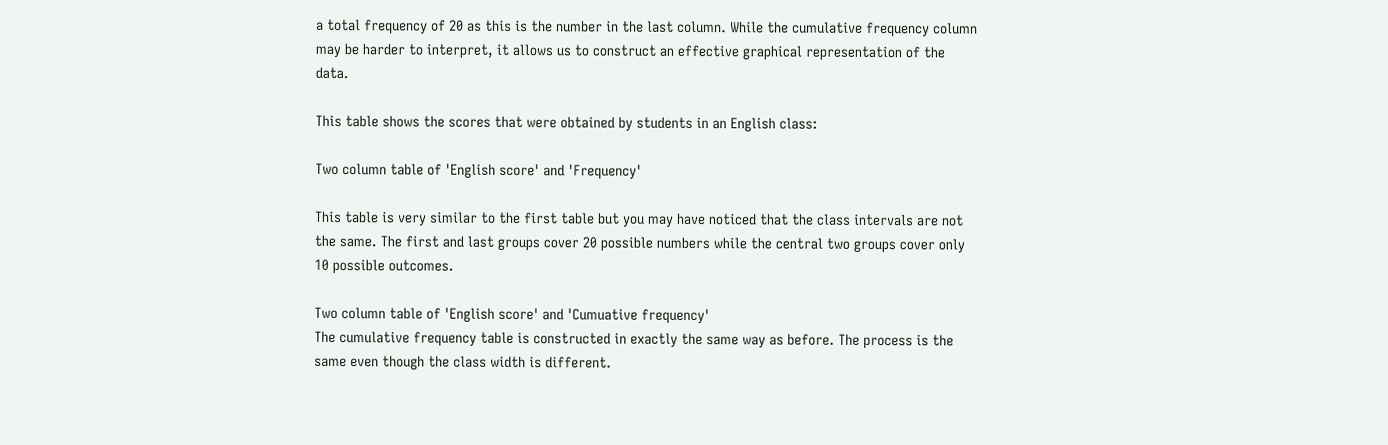a total frequency of 20 as this is the number in the last column. While the cumulative frequency column may be harder to interpret, it allows us to construct an effective graphical representation of the data.

This table shows the scores that were obtained by students in an English class:

Two column table of 'English score' and 'Frequency'

This table is very similar to the first table but you may have noticed that the class intervals are not the same. The first and last groups cover 20 possible numbers while the central two groups cover only 10 possible outcomes.

Two column table of 'English score' and 'Cumuative frequency'
The cumulative frequency table is constructed in exactly the same way as before. The process is the same even though the class width is different.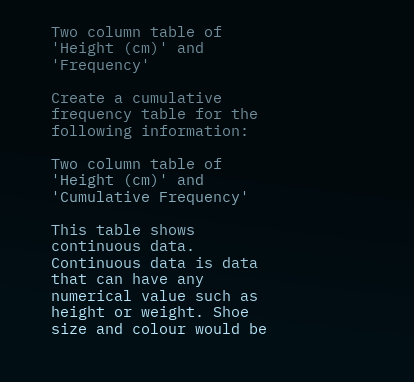Two column table of 'Height (cm)' and 'Frequency'

Create a cumulative frequency table for the following information:

Two column table of 'Height (cm)' and 'Cumulative Frequency'

This table shows continuous data. Continuous data is data that can have any numerical value such as height or weight. Shoe size and colour would be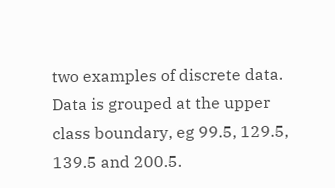two examples of discrete data. Data is grouped at the upper class boundary, eg 99.5, 129.5, 139.5 and 200.5.